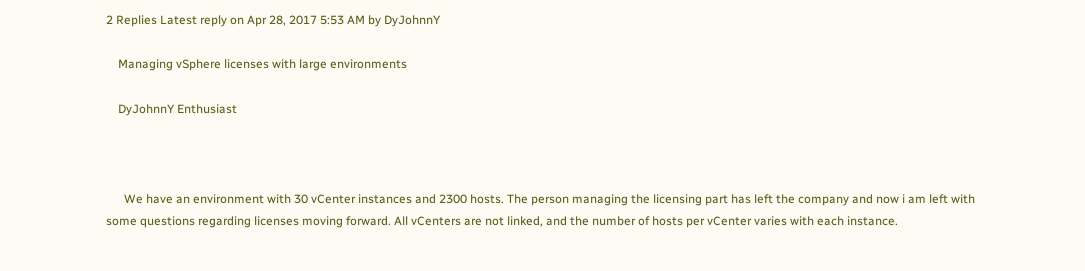2 Replies Latest reply on Apr 28, 2017 5:53 AM by DyJohnnY

    Managing vSphere licenses with large environments

    DyJohnnY Enthusiast



      We have an environment with 30 vCenter instances and 2300 hosts. The person managing the licensing part has left the company and now i am left with some questions regarding licenses moving forward. All vCenters are not linked, and the number of hosts per vCenter varies with each instance.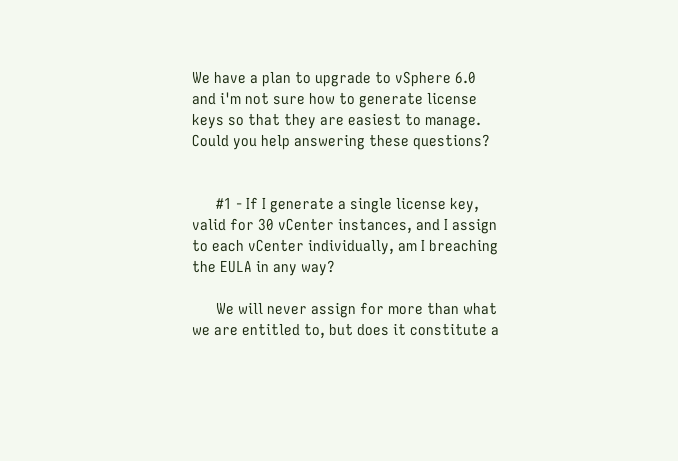We have a plan to upgrade to vSphere 6.0 and i'm not sure how to generate license keys so that they are easiest to manage. Could you help answering these questions?


      #1 - If I generate a single license key, valid for 30 vCenter instances, and I assign to each vCenter individually, am I breaching the EULA in any way?

      We will never assign for more than what we are entitled to, but does it constitute a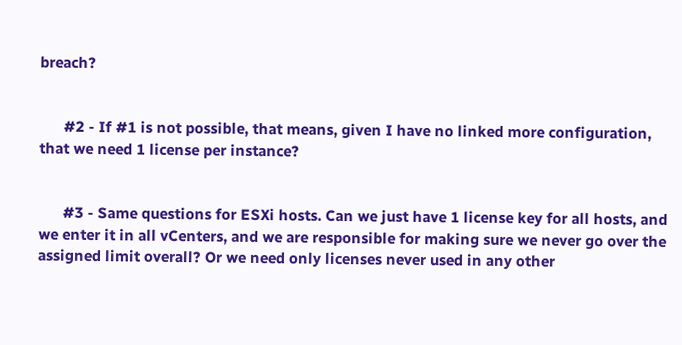breach?


      #2 - If #1 is not possible, that means, given I have no linked more configuration, that we need 1 license per instance?


      #3 - Same questions for ESXi hosts. Can we just have 1 license key for all hosts, and we enter it in all vCenters, and we are responsible for making sure we never go over the assigned limit overall? Or we need only licenses never used in any other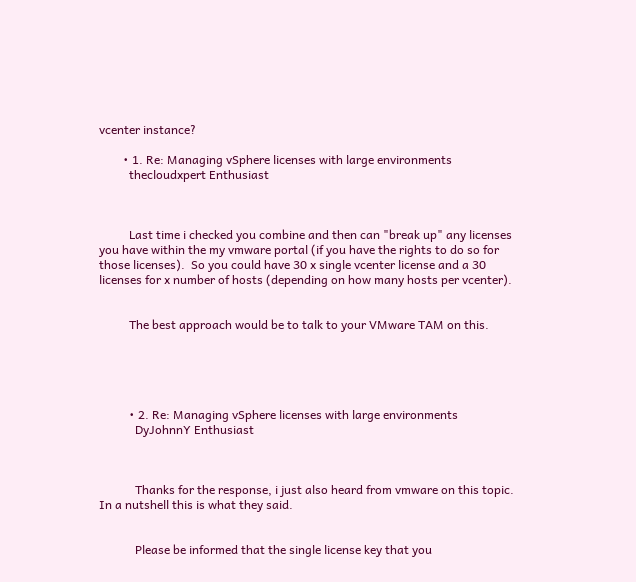vcenter instance?

        • 1. Re: Managing vSphere licenses with large environments
          thecloudxpert Enthusiast



          Last time i checked you combine and then can "break up" any licenses you have within the my vmware portal (if you have the rights to do so for those licenses).  So you could have 30 x single vcenter license and a 30 licenses for x number of hosts (depending on how many hosts per vcenter).


          The best approach would be to talk to your VMware TAM on this.





          • 2. Re: Managing vSphere licenses with large environments
            DyJohnnY Enthusiast



            Thanks for the response, i just also heard from vmware on this topic. In a nutshell this is what they said.


            Please be informed that the single license key that you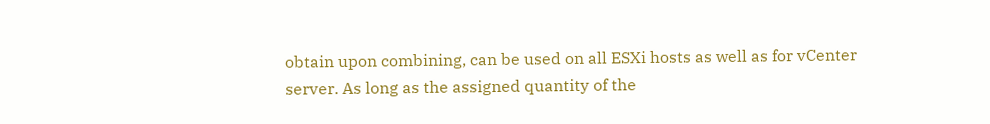obtain upon combining, can be used on all ESXi hosts as well as for vCenter server. As long as the assigned quantity of the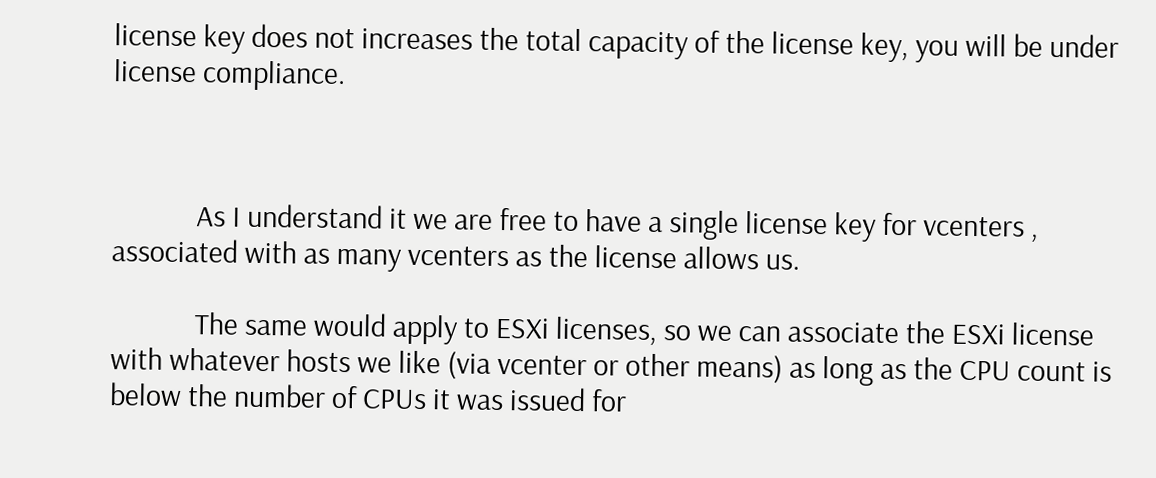license key does not increases the total capacity of the license key, you will be under license compliance.



            As I understand it we are free to have a single license key for vcenters , associated with as many vcenters as the license allows us.

            The same would apply to ESXi licenses, so we can associate the ESXi license with whatever hosts we like (via vcenter or other means) as long as the CPU count is below the number of CPUs it was issued for